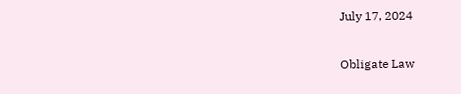July 17, 2024

Obligate Law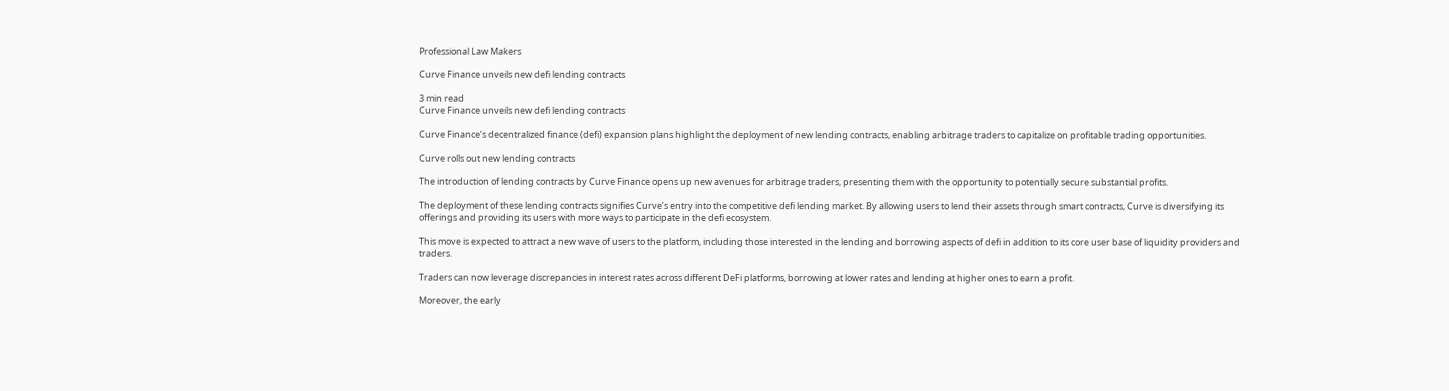Professional Law Makers

Curve Finance unveils new defi lending contracts

3 min read
Curve Finance unveils new defi lending contracts

Curve Finance‘s decentralized finance (defi) expansion plans highlight the deployment of new lending contracts, enabling arbitrage traders to capitalize on profitable trading opportunities.

Curve rolls out new lending contracts

The introduction of lending contracts by Curve Finance opens up new avenues for arbitrage traders, presenting them with the opportunity to potentially secure substantial profits.

The deployment of these lending contracts signifies Curve’s entry into the competitive defi lending market. By allowing users to lend their assets through smart contracts, Curve is diversifying its offerings and providing its users with more ways to participate in the defi ecosystem.

This move is expected to attract a new wave of users to the platform, including those interested in the lending and borrowing aspects of defi in addition to its core user base of liquidity providers and traders.

Traders can now leverage discrepancies in interest rates across different DeFi platforms, borrowing at lower rates and lending at higher ones to earn a profit.

Moreover, the early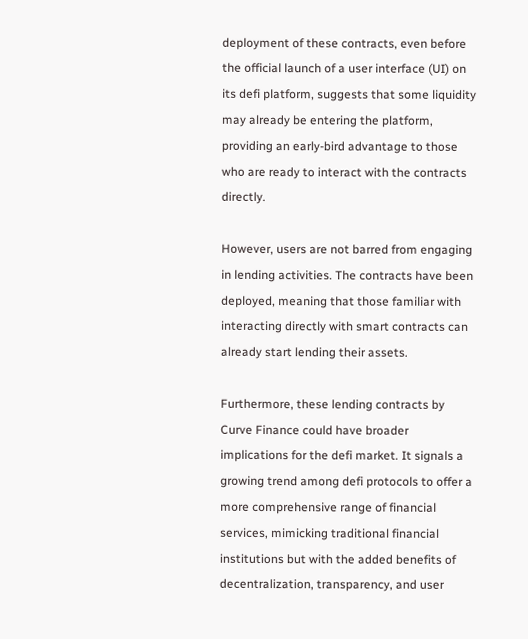deployment of these contracts, even before the official launch of a user interface (UI) on its defi platform, suggests that some liquidity may already be entering the platform, providing an early-bird advantage to those who are ready to interact with the contracts directly.

However, users are not barred from engaging in lending activities. The contracts have been deployed, meaning that those familiar with interacting directly with smart contracts can already start lending their assets.

Furthermore, these lending contracts by Curve Finance could have broader implications for the defi market. It signals a growing trend among defi protocols to offer a more comprehensive range of financial services, mimicking traditional financial institutions but with the added benefits of decentralization, transparency, and user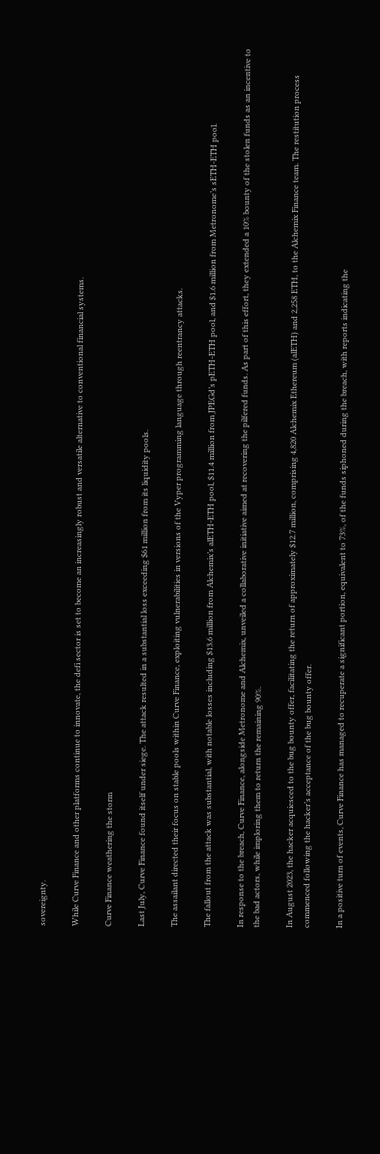sovereignty.

While Curve Finance and other platforms continue to innovate, the defi sector is set to become an increasingly robust and versatile alternative to conventional financial systems.

Curve Finance weathering the storm

Last July, Curve Finance found itself under siege. The attack resulted in a substantial loss exceeding $61 million from its liquidity pools.

The assailant directed their focus on stable pools within Curve Finance, exploiting vulnerabilities in versions of the Vyper programming language through reentrancy attacks.

The fallout from the attack was substantial, with notable losses including $13.6 million from Alchemix’s alETH-ETH pool, $11.4 million from JPEGd’s pETH-ETH pool, and $1.6 million from Metronome’s sETH-ETH pool.

In response to the breach, Curve Finance, alongside Metronome and Alchemix, unveiled a collaborative initiative aimed at recovering the pilfered funds. As part of this effort, they extended a 10% bounty of the stolen funds as an incentive to the bad actors, while imploring them to return the remaining 90%.

In August 2023, the hacker acquiesced to the bug bounty offer, facilitating the return of approximately $12.7 million, comprising 4,820 Alchemix Ethereum (alETH) and 2,258 ETH, to the Alchemix Finance team. The restitution process commenced following the hacker’s acceptance of the bug bounty offer.

In a positive turn of events, Curve Finance has managed to recuperate a significant portion, equivalent to 73%, of the funds siphoned during the breach, with reports indicating the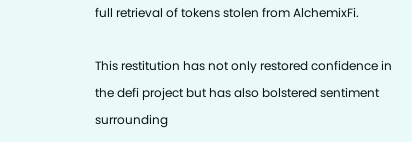full retrieval of tokens stolen from AlchemixFi.

This restitution has not only restored confidence in the defi project but has also bolstered sentiment surrounding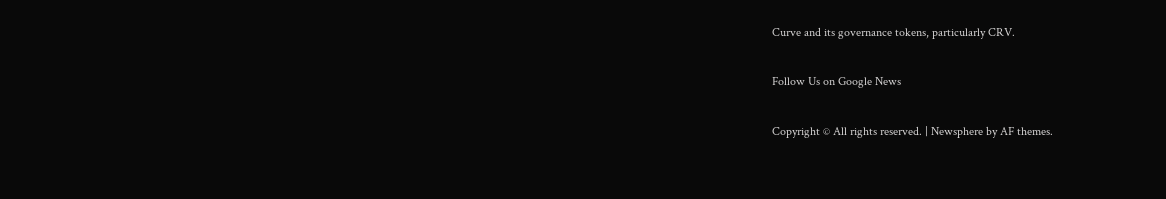Curve and its governance tokens, particularly CRV.

Follow Us on Google News

Copyright © All rights reserved. | Newsphere by AF themes.